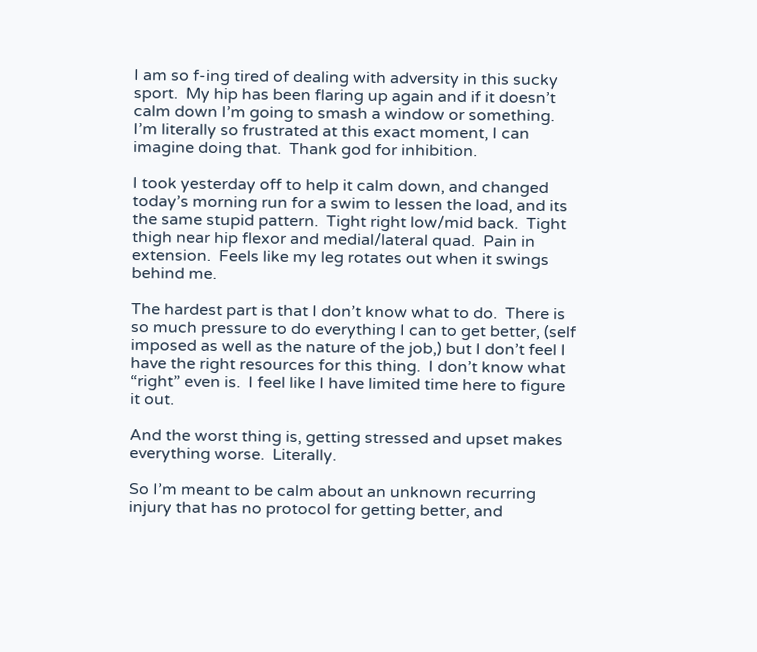I am so f-ing tired of dealing with adversity in this sucky sport.  My hip has been flaring up again and if it doesn’t calm down I’m going to smash a window or something.  I’m literally so frustrated at this exact moment, I can imagine doing that.  Thank god for inhibition.

I took yesterday off to help it calm down, and changed today’s morning run for a swim to lessen the load, and its the same stupid pattern.  Tight right low/mid back.  Tight thigh near hip flexor and medial/lateral quad.  Pain in extension.  Feels like my leg rotates out when it swings behind me.

The hardest part is that I don’t know what to do.  There is so much pressure to do everything I can to get better, (self imposed as well as the nature of the job,) but I don’t feel I have the right resources for this thing.  I don’t know what “right” even is.  I feel like I have limited time here to figure it out.

And the worst thing is, getting stressed and upset makes everything worse.  Literally.

So I’m meant to be calm about an unknown recurring injury that has no protocol for getting better, and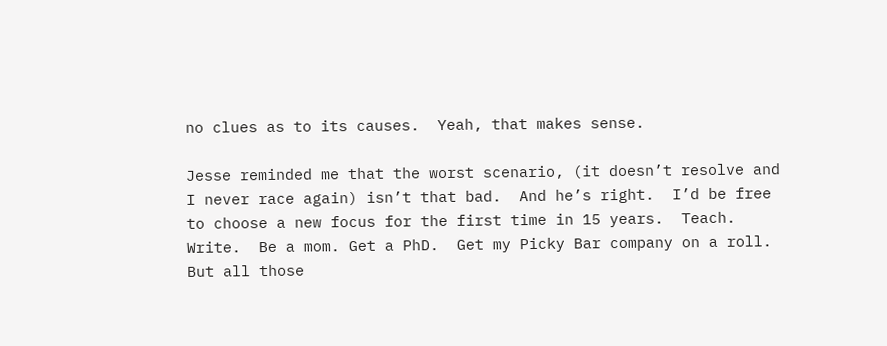no clues as to its causes.  Yeah, that makes sense.

Jesse reminded me that the worst scenario, (it doesn’t resolve and I never race again) isn’t that bad.  And he’s right.  I’d be free to choose a new focus for the first time in 15 years.  Teach.  Write.  Be a mom. Get a PhD.  Get my Picky Bar company on a roll.  But all those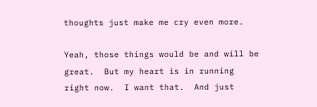thoughts just make me cry even more.

Yeah, those things would be and will be great.  But my heart is in running right now.  I want that.  And just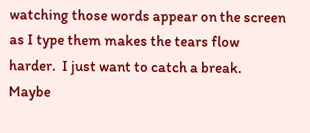watching those words appear on the screen as I type them makes the tears flow harder.  I just want to catch a break.  Maybe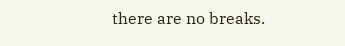there are no breaks.